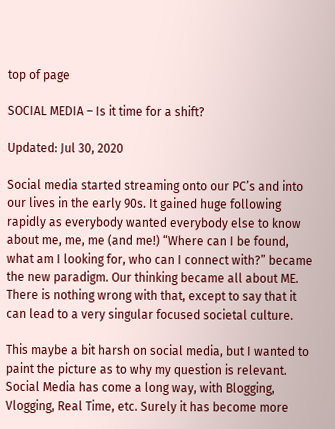top of page

SOCIAL MEDIA – Is it time for a shift?

Updated: Jul 30, 2020

Social media started streaming onto our PC’s and into our lives in the early 90s. It gained huge following rapidly as everybody wanted everybody else to know about me, me, me (and me!) “Where can I be found, what am I looking for, who can I connect with?” became the new paradigm. Our thinking became all about ME. There is nothing wrong with that, except to say that it can lead to a very singular focused societal culture.

This maybe a bit harsh on social media, but I wanted to paint the picture as to why my question is relevant. Social Media has come a long way, with Blogging, Vlogging, Real Time, etc. Surely it has become more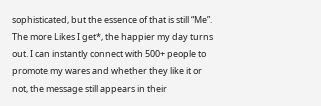sophisticated, but the essence of that is still “Me”. The more Likes I get*, the happier my day turns out. I can instantly connect with 500+ people to promote my wares and whether they like it or not, the message still appears in their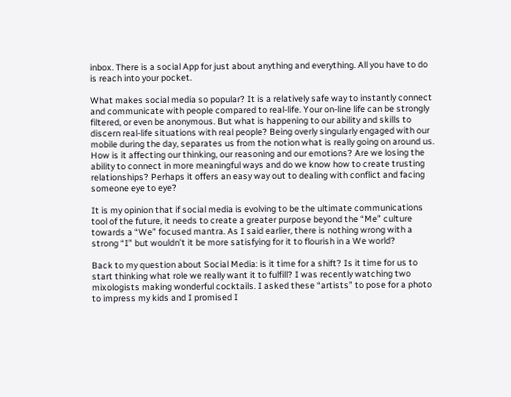inbox. There is a social App for just about anything and everything. All you have to do is reach into your pocket.

What makes social media so popular? It is a relatively safe way to instantly connect and communicate with people compared to real-life. Your on-line life can be strongly filtered, or even be anonymous. But what is happening to our ability and skills to discern real-life situations with real people? Being overly singularly engaged with our mobile during the day, separates us from the notion what is really going on around us. How is it affecting our thinking, our reasoning and our emotions? Are we losing the ability to connect in more meaningful ways and do we know how to create trusting relationships? Perhaps it offers an easy way out to dealing with conflict and facing someone eye to eye?

It is my opinion that if social media is evolving to be the ultimate communications tool of the future, it needs to create a greater purpose beyond the “Me” culture towards a “We” focused mantra. As I said earlier, there is nothing wrong with a strong “I” but wouldn’t it be more satisfying for it to flourish in a We world?

Back to my question about Social Media: is it time for a shift? Is it time for us to start thinking what role we really want it to fulfill? I was recently watching two mixologists making wonderful cocktails. I asked these “artists” to pose for a photo to impress my kids and I promised I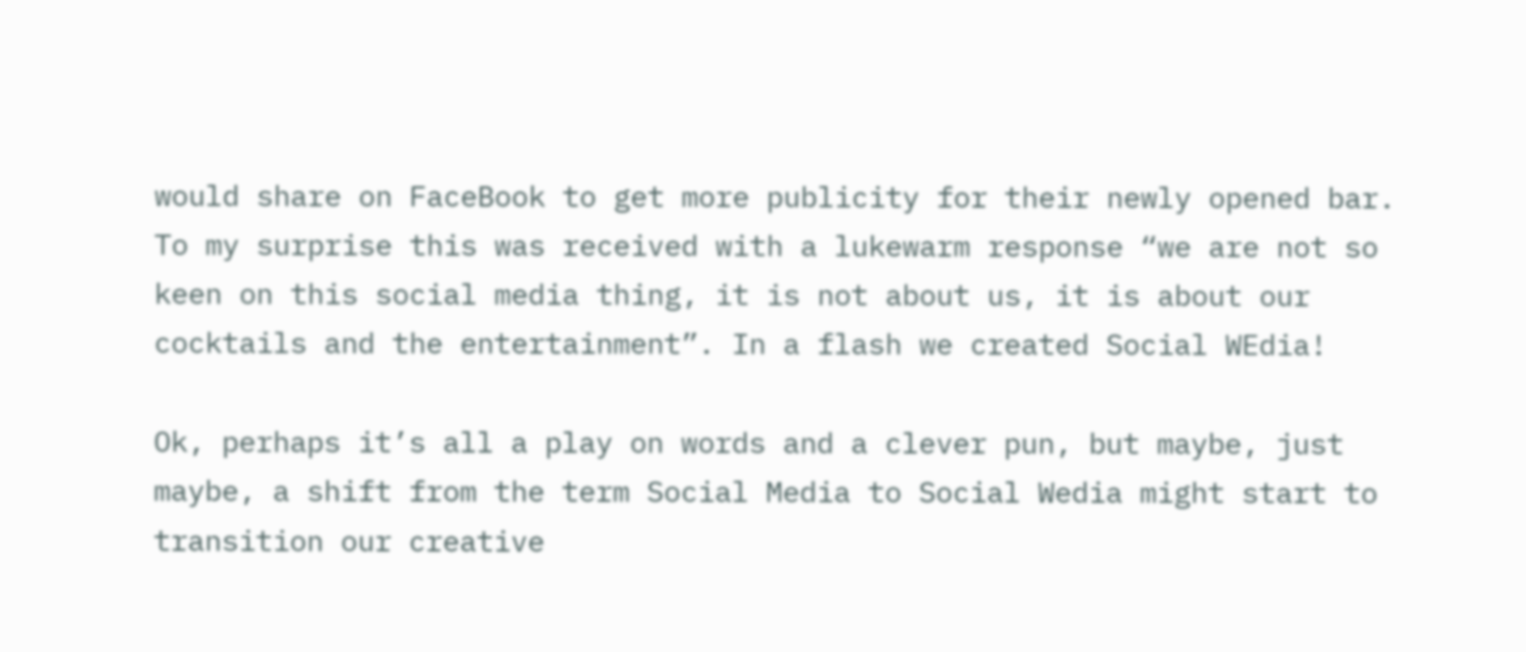would share on FaceBook to get more publicity for their newly opened bar. To my surprise this was received with a lukewarm response “we are not so keen on this social media thing, it is not about us, it is about our cocktails and the entertainment”. In a flash we created Social WEdia!

Ok, perhaps it’s all a play on words and a clever pun, but maybe, just maybe, a shift from the term Social Media to Social Wedia might start to transition our creative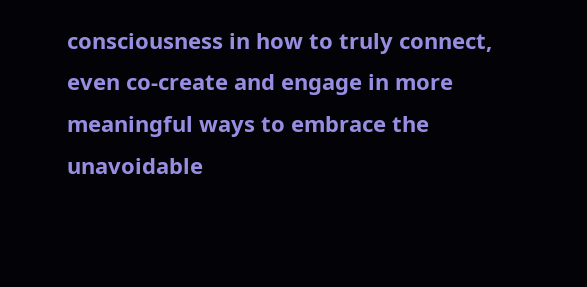consciousness in how to truly connect, even co-create and engage in more meaningful ways to embrace the unavoidable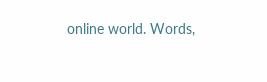online world. Words,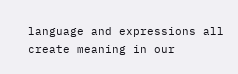language and expressions all create meaning in our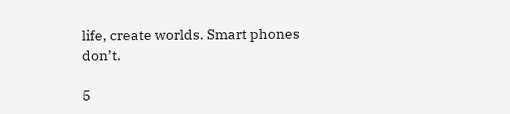life, create worlds. Smart phones don’t.

5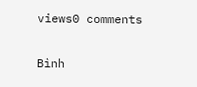views0 comments

Bình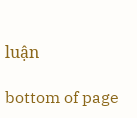luận

bottom of page